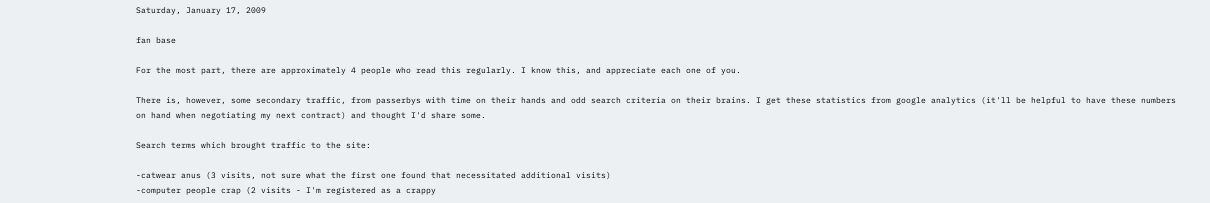Saturday, January 17, 2009

fan base

For the most part, there are approximately 4 people who read this regularly. I know this, and appreciate each one of you.

There is, however, some secondary traffic, from passerbys with time on their hands and odd search criteria on their brains. I get these statistics from google analytics (it'll be helpful to have these numbers on hand when negotiating my next contract) and thought I'd share some.

Search terms which brought traffic to the site:

-catwear anus (3 visits, not sure what the first one found that necessitated additional visits)
-computer people crap (2 visits - I'm registered as a crappy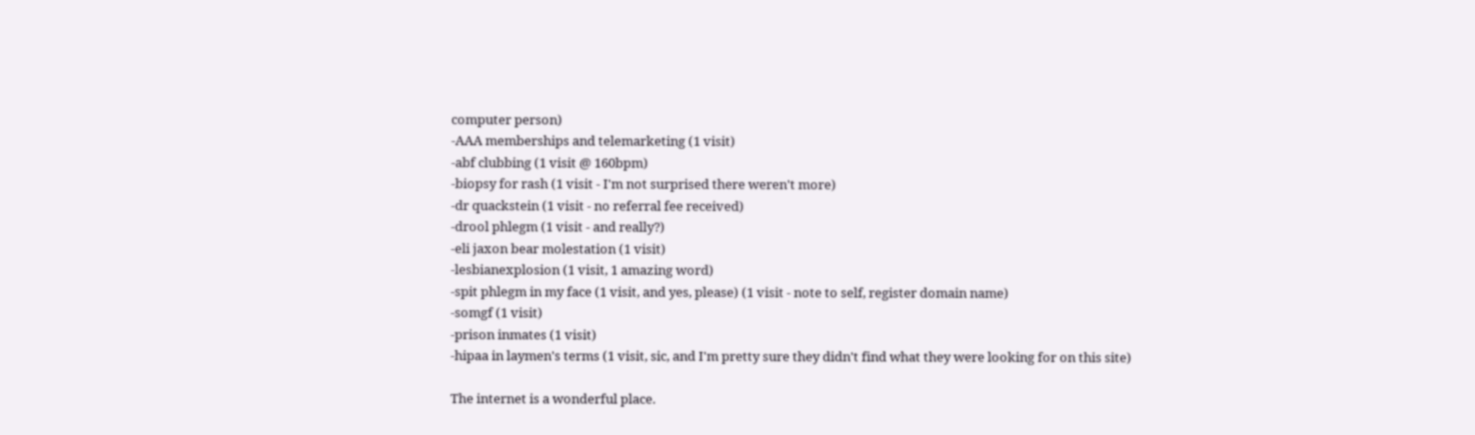computer person)
-AAA memberships and telemarketing (1 visit)
-abf clubbing (1 visit @ 160bpm)
-biopsy for rash (1 visit - I'm not surprised there weren't more)
-dr quackstein (1 visit - no referral fee received)
-drool phlegm (1 visit - and really?)
-eli jaxon bear molestation (1 visit)
-lesbianexplosion (1 visit, 1 amazing word)
-spit phlegm in my face (1 visit, and yes, please) (1 visit - note to self, register domain name)
-somgf (1 visit)
-prison inmates (1 visit)
-hipaa in laymen's terms (1 visit, sic, and I'm pretty sure they didn't find what they were looking for on this site)

The internet is a wonderful place.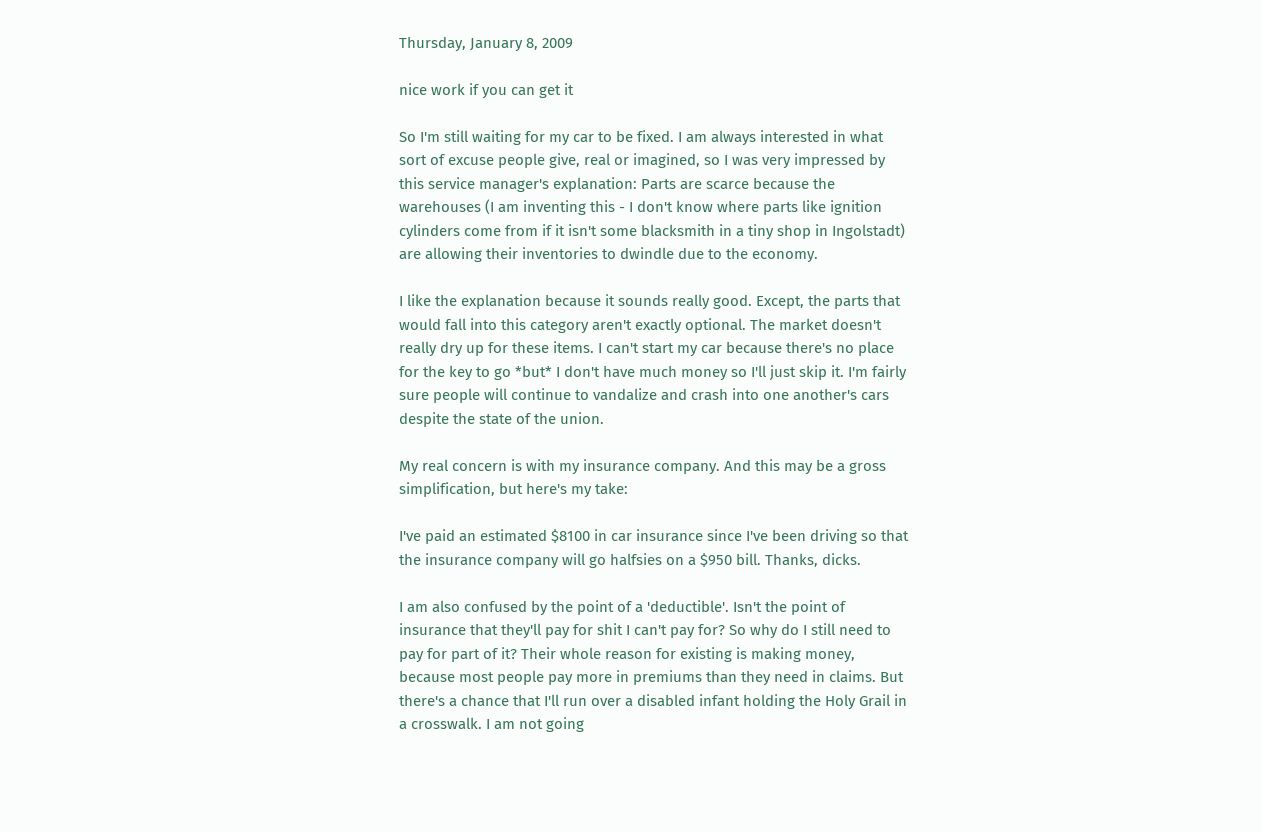Thursday, January 8, 2009

nice work if you can get it

So I'm still waiting for my car to be fixed. I am always interested in what sort of excuse people give, real or imagined, so I was very impressed by this service manager's explanation: Parts are scarce because the warehouses (I am inventing this - I don't know where parts like ignition cylinders come from if it isn't some blacksmith in a tiny shop in Ingolstadt) are allowing their inventories to dwindle due to the economy.

I like the explanation because it sounds really good. Except, the parts that would fall into this category aren't exactly optional. The market doesn't really dry up for these items. I can't start my car because there's no place for the key to go *but* I don't have much money so I'll just skip it. I'm fairly sure people will continue to vandalize and crash into one another's cars despite the state of the union.

My real concern is with my insurance company. And this may be a gross simplification, but here's my take:

I've paid an estimated $8100 in car insurance since I've been driving so that the insurance company will go halfsies on a $950 bill. Thanks, dicks.

I am also confused by the point of a 'deductible'. Isn't the point of insurance that they'll pay for shit I can't pay for? So why do I still need to pay for part of it? Their whole reason for existing is making money, because most people pay more in premiums than they need in claims. But there's a chance that I'll run over a disabled infant holding the Holy Grail in a crosswalk. I am not going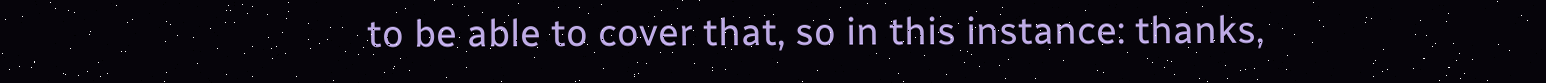to be able to cover that, so in this instance: thanks,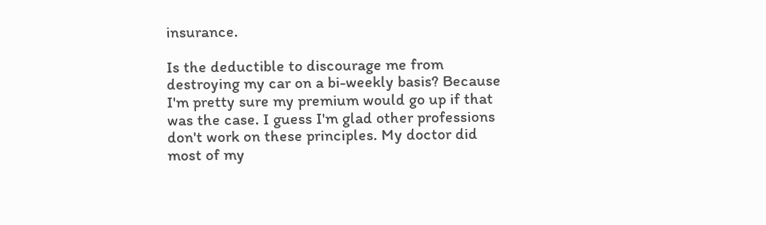insurance.

Is the deductible to discourage me from destroying my car on a bi-weekly basis? Because I'm pretty sure my premium would go up if that was the case. I guess I'm glad other professions don't work on these principles. My doctor did most of my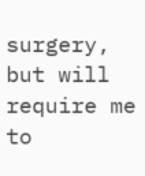surgery, but will require me to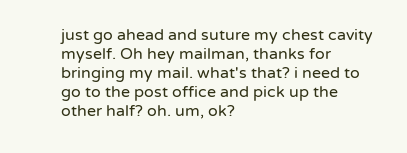just go ahead and suture my chest cavity myself. Oh hey mailman, thanks for bringing my mail. what's that? i need to go to the post office and pick up the other half? oh. um, ok?